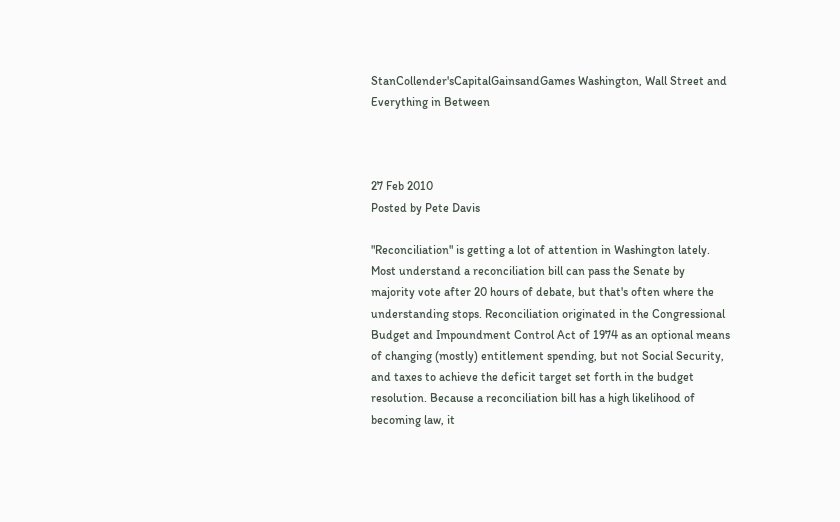StanCollender'sCapitalGainsandGames Washington, Wall Street and Everything in Between



27 Feb 2010
Posted by Pete Davis

"Reconciliation" is getting a lot of attention in Washington lately. Most understand a reconciliation bill can pass the Senate by majority vote after 20 hours of debate, but that's often where the understanding stops. Reconciliation originated in the Congressional Budget and Impoundment Control Act of 1974 as an optional means of changing (mostly) entitlement spending, but not Social Security, and taxes to achieve the deficit target set forth in the budget resolution. Because a reconciliation bill has a high likelihood of becoming law, it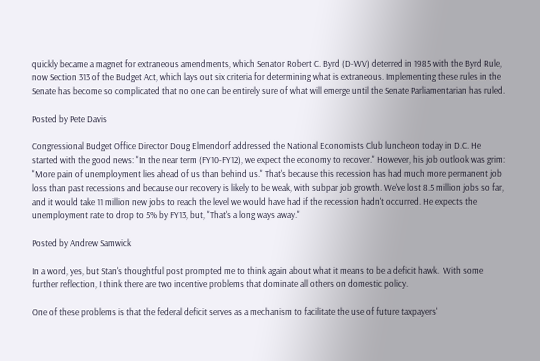quickly became a magnet for extraneous amendments, which Senator Robert C. Byrd (D-WV) deterred in 1985 with the Byrd Rule, now Section 313 of the Budget Act, which lays out six criteria for determining what is extraneous. Implementing these rules in the Senate has become so complicated that no one can be entirely sure of what will emerge until the Senate Parliamentarian has ruled.

Posted by Pete Davis

Congressional Budget Office Director Doug Elmendorf addressed the National Economists Club luncheon today in D.C. He started with the good news: "In the near term (FY10-FY12), we expect the economy to recover." However, his job outlook was grim: "More pain of unemployment lies ahead of us than behind us." That's because this recession has had much more permanent job loss than past recessions and because our recovery is likely to be weak, with subpar job growth. We've lost 8.5 million jobs so far, and it would take 11 million new jobs to reach the level we would have had if the recession hadn't occurred. He expects the unemployment rate to drop to 5% by FY13, but, "That's a long ways away."

Posted by Andrew Samwick

In a word, yes, but Stan's thoughtful post prompted me to think again about what it means to be a deficit hawk.  With some further reflection, I think there are two incentive problems that dominate all others on domestic policy.

One of these problems is that the federal deficit serves as a mechanism to facilitate the use of future taxpayers'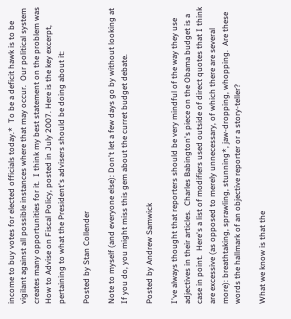income to buy votes for elected officials today.*  To be a deficit hawk is to be vigilant against all possible instances where that may occur.  Our political system creates many opportunities for it.  I think my best statement on the problem was How to Advise on Fiscal Policy, posted in July 2007. Here is the key excerpt, pertaining to what the President's advisers should be doing about it:

Posted by Stan Collender

Note to myself (and everyone else): Don't let a few days go by without looking at  If you do, you might miss this gem about the curret budget debate.

Posted by Andrew Samwick

I've always thought that reporters should be very mindful of the way they use adjectives in their articles.  Charles Babington's piece on the Obama budget is a case in point.  Here's a list of modifiers used outside of direct quotes that I think are excessive (as opposed to merely unnecessary, of which there are several more): breathtaking, sprawling, stunning*, jaw-dropping, whopping.  Are these words the hallmark of an objective reporter or a story-teller?

What we know is that the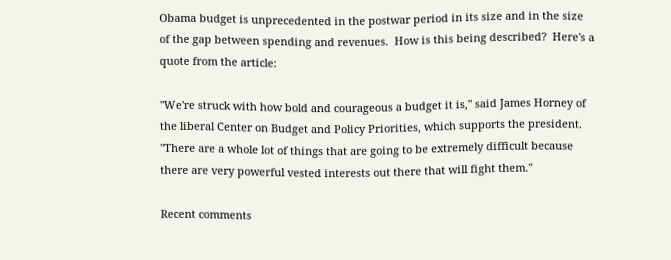Obama budget is unprecedented in the postwar period in its size and in the size of the gap between spending and revenues.  How is this being described?  Here's a quote from the article:

"We're struck with how bold and courageous a budget it is," said James Horney of the liberal Center on Budget and Policy Priorities, which supports the president. "There are a whole lot of things that are going to be extremely difficult because there are very powerful vested interests out there that will fight them."

Recent comments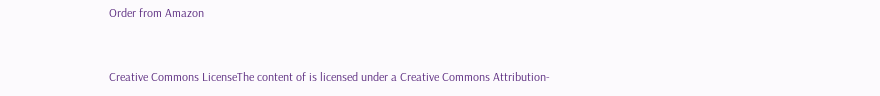Order from Amazon


Creative Commons LicenseThe content of is licensed under a Creative Commons Attribution-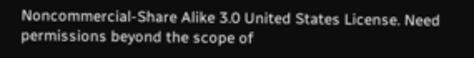Noncommercial-Share Alike 3.0 United States License. Need permissions beyond the scope of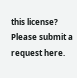this license? Please submit a request here.